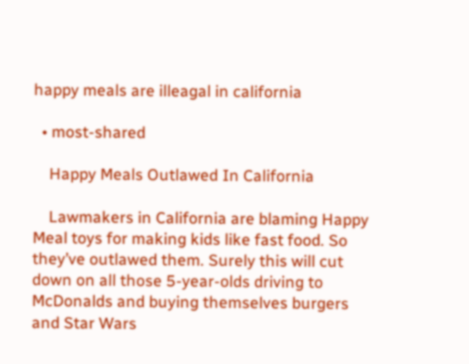happy meals are illeagal in california

  • most-shared

    Happy Meals Outlawed In California

    Lawmakers in California are blaming Happy Meal toys for making kids like fast food. So they’ve outlawed them. Surely this will cut down on all those 5-year-olds driving to McDonalds and buying themselves burgers and Star Wars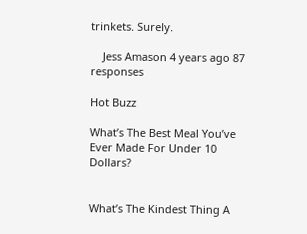trinkets. Surely.

    Jess Amason 4 years ago 87 responses

Hot Buzz

What’s The Best Meal You’ve Ever Made For Under 10 Dollars?


What’s The Kindest Thing A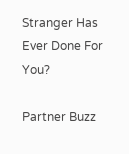Stranger Has Ever Done For You?

Partner Buzz